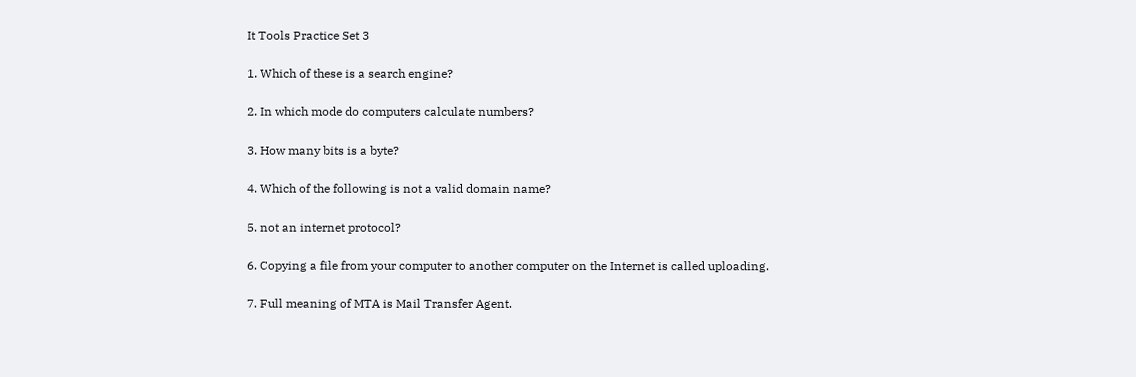It Tools Practice Set 3

1. Which of these is a search engine?

2. In which mode do computers calculate numbers?

3. How many bits is a byte?

4. Which of the following is not a valid domain name?

5. not an internet protocol?

6. Copying a file from your computer to another computer on the Internet is called uploading.

7. Full meaning of MTA is Mail Transfer Agent.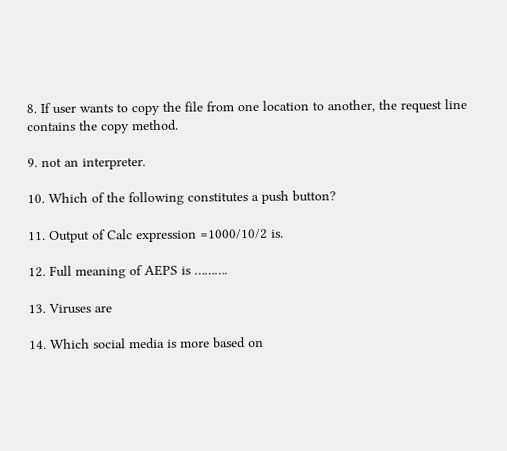8. If user wants to copy the file from one location to another, the request line contains the copy method.

9. not an interpreter.

10. Which of the following constitutes a push button?

11. Output of Calc expression =1000/10/2 is.

12. Full meaning of AEPS is ……….

13. Viruses are

14. Which social media is more based on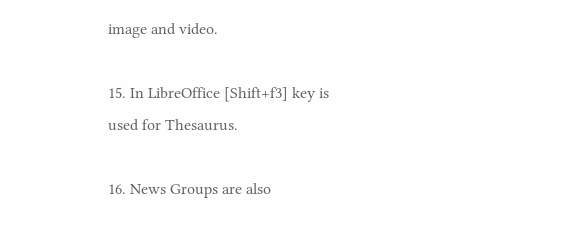image and video.

15. In LibreOffice [Shift+f3] key is used for Thesaurus.

16. News Groups are also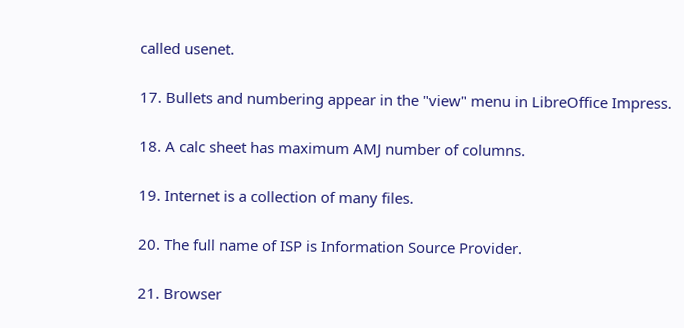called usenet.

17. Bullets and numbering appear in the "view" menu in LibreOffice Impress.

18. A calc sheet has maximum AMJ number of columns.

19. Internet is a collection of many files.

20. The full name of ISP is Information Source Provider.

21. Browser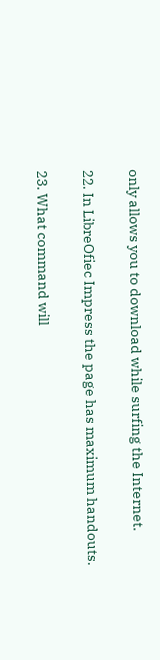only allows you to download while surfing the Internet.

22. In LibreOfiec Impress the page has maximum handouts.

23. What command will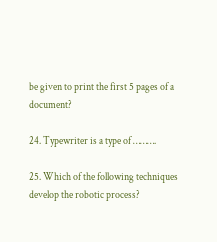be given to print the first 5 pages of a document?

24. Typewriter is a type of ……….

25. Which of the following techniques develop the robotic process?